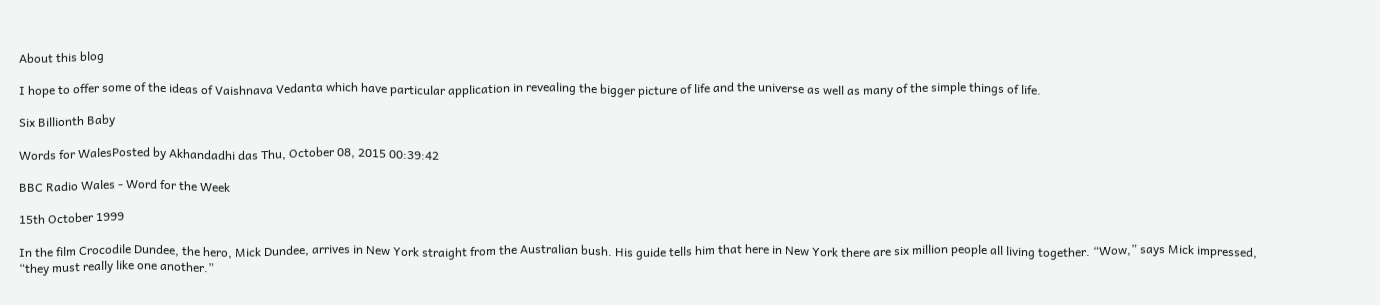About this blog

I hope to offer some of the ideas of Vaishnava Vedanta which have particular application in revealing the bigger picture of life and the universe as well as many of the simple things of life.

Six Billionth Baby

Words for WalesPosted by Akhandadhi das Thu, October 08, 2015 00:39:42

BBC Radio Wales - Word for the Week

15th October 1999

In the film Crocodile Dundee, the hero, Mick Dundee, arrives in New York straight from the Australian bush. His guide tells him that here in New York there are six million people all living together. “Wow,” says Mick impressed, “they must really like one another.”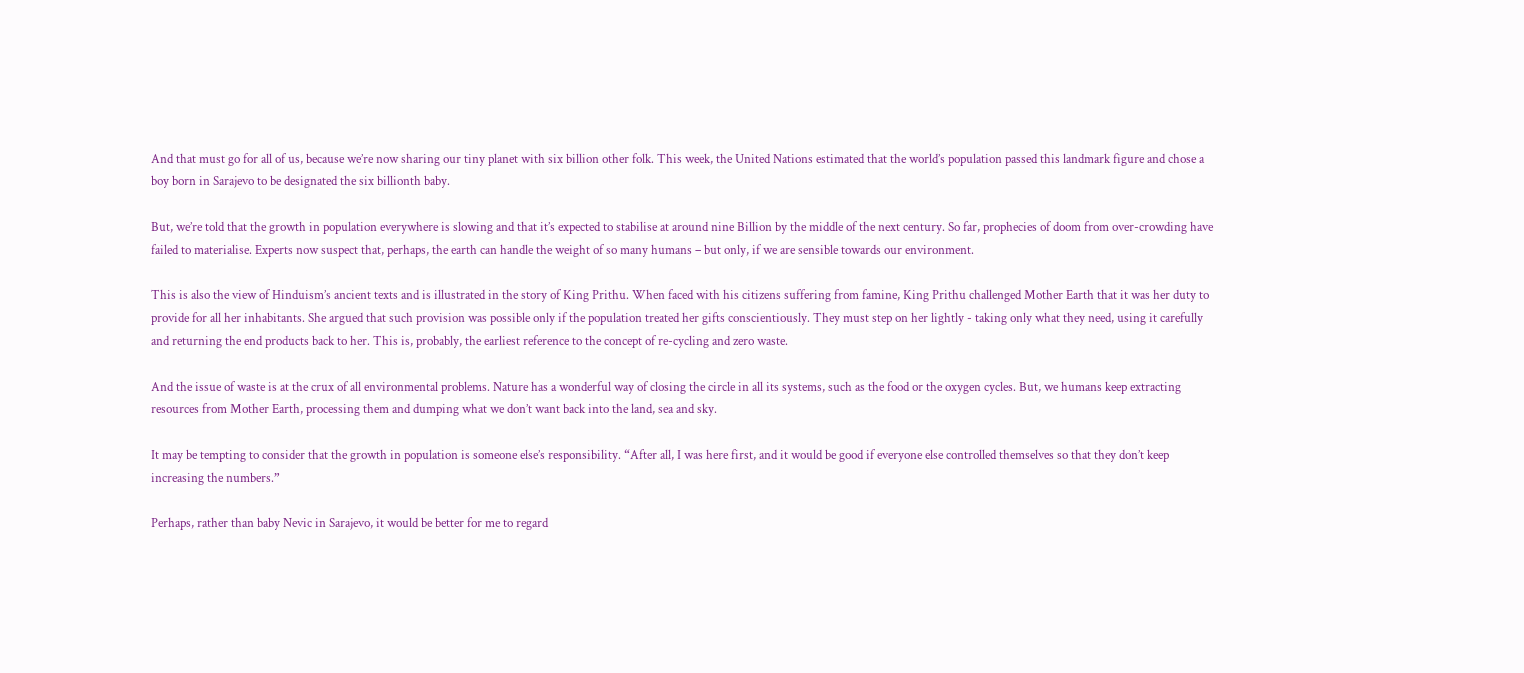And that must go for all of us, because we’re now sharing our tiny planet with six billion other folk. This week, the United Nations estimated that the world’s population passed this landmark figure and chose a boy born in Sarajevo to be designated the six billionth baby.

But, we’re told that the growth in population everywhere is slowing and that it’s expected to stabilise at around nine Billion by the middle of the next century. So far, prophecies of doom from over-crowding have failed to materialise. Experts now suspect that, perhaps, the earth can handle the weight of so many humans – but only, if we are sensible towards our environment.

This is also the view of Hinduism’s ancient texts and is illustrated in the story of King Prithu. When faced with his citizens suffering from famine, King Prithu challenged Mother Earth that it was her duty to provide for all her inhabitants. She argued that such provision was possible only if the population treated her gifts conscientiously. They must step on her lightly - taking only what they need, using it carefully and returning the end products back to her. This is, probably, the earliest reference to the concept of re-cycling and zero waste.

And the issue of waste is at the crux of all environmental problems. Nature has a wonderful way of closing the circle in all its systems, such as the food or the oxygen cycles. But, we humans keep extracting resources from Mother Earth, processing them and dumping what we don’t want back into the land, sea and sky.

It may be tempting to consider that the growth in population is someone else’s responsibility. “After all, I was here first, and it would be good if everyone else controlled themselves so that they don’t keep increasing the numbers.”

Perhaps, rather than baby Nevic in Sarajevo, it would be better for me to regard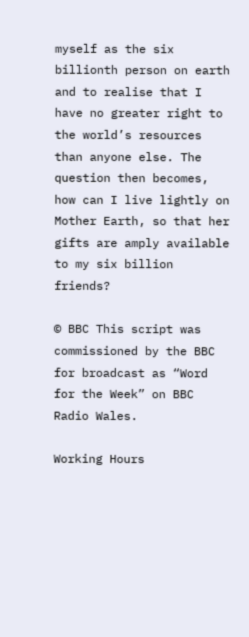myself as the six billionth person on earth and to realise that I have no greater right to the world’s resources than anyone else. The question then becomes, how can I live lightly on Mother Earth, so that her gifts are amply available to my six billion friends?

© BBC This script was commissioned by the BBC for broadcast as “Word for the Week” on BBC Radio Wales.

Working Hours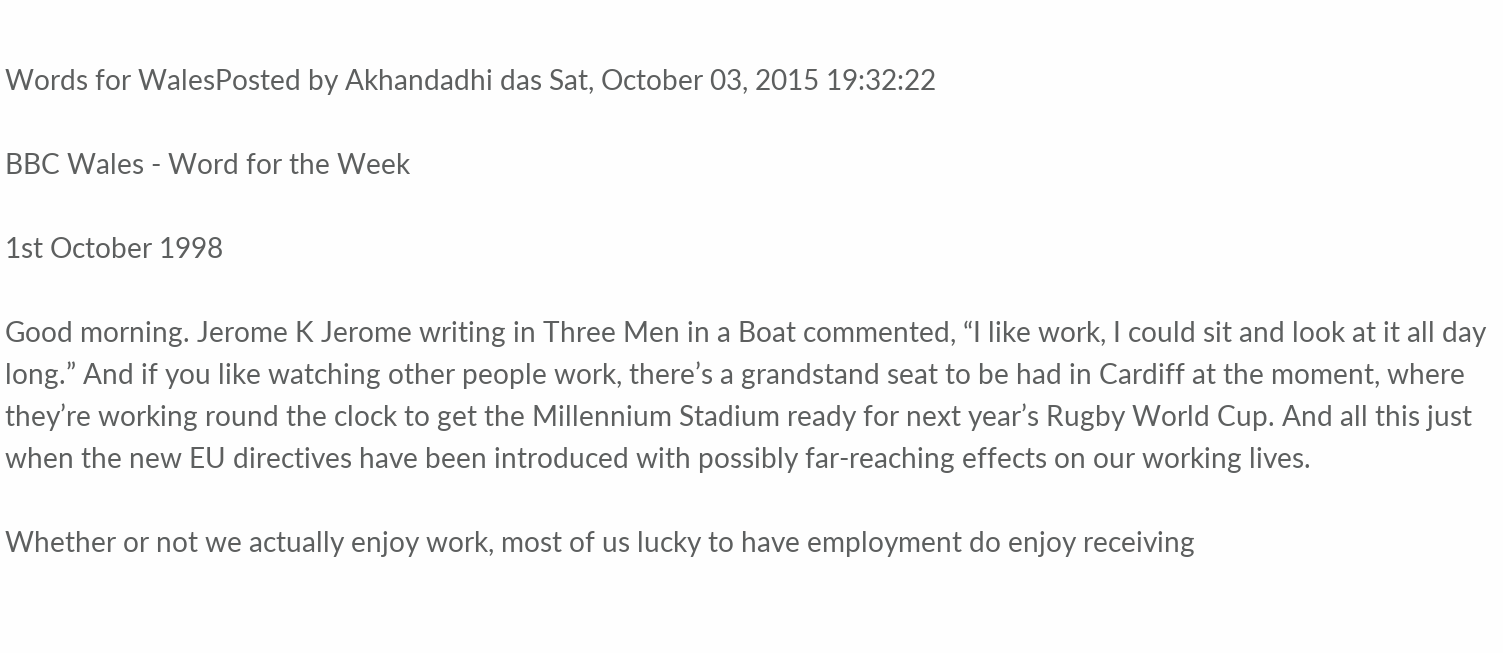Words for WalesPosted by Akhandadhi das Sat, October 03, 2015 19:32:22

BBC Wales - Word for the Week

1st October 1998

Good morning. Jerome K Jerome writing in Three Men in a Boat commented, “I like work, I could sit and look at it all day long.” And if you like watching other people work, there’s a grandstand seat to be had in Cardiff at the moment, where they’re working round the clock to get the Millennium Stadium ready for next year’s Rugby World Cup. And all this just when the new EU directives have been introduced with possibly far-reaching effects on our working lives.

Whether or not we actually enjoy work, most of us lucky to have employment do enjoy receiving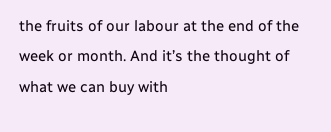the fruits of our labour at the end of the week or month. And it’s the thought of what we can buy with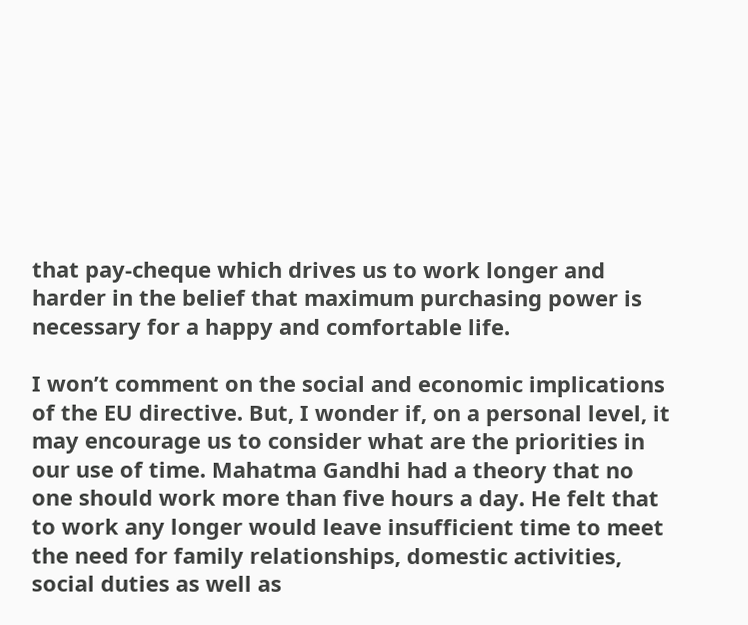that pay-cheque which drives us to work longer and harder in the belief that maximum purchasing power is necessary for a happy and comfortable life.

I won’t comment on the social and economic implications of the EU directive. But, I wonder if, on a personal level, it may encourage us to consider what are the priorities in our use of time. Mahatma Gandhi had a theory that no one should work more than five hours a day. He felt that to work any longer would leave insufficient time to meet the need for family relationships, domestic activities, social duties as well as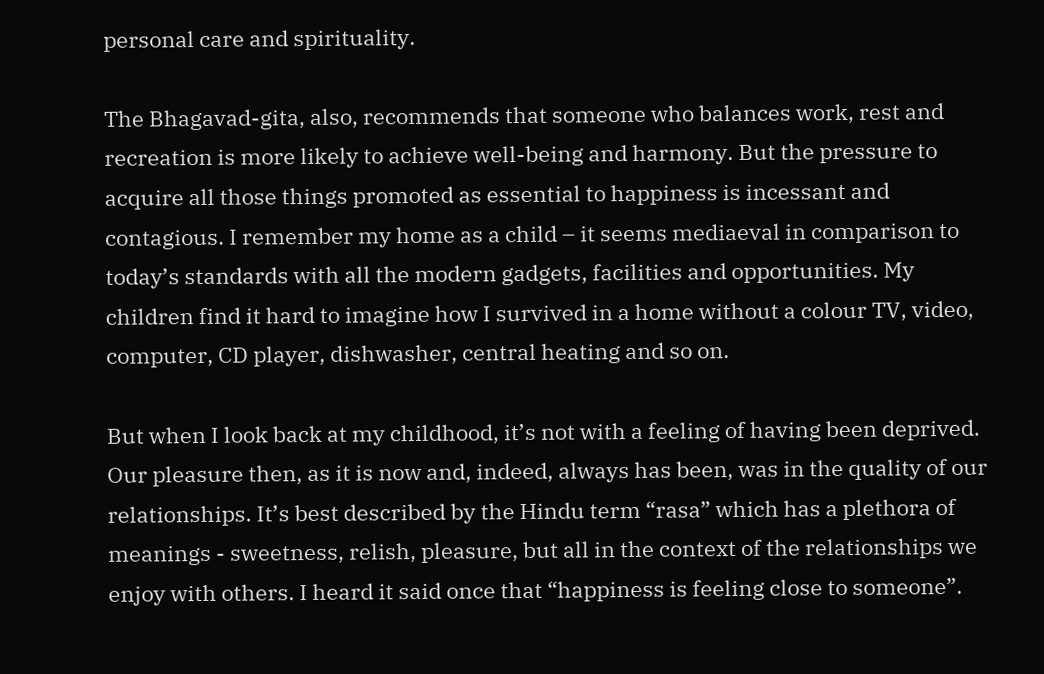personal care and spirituality.

The Bhagavad-gita, also, recommends that someone who balances work, rest and recreation is more likely to achieve well-being and harmony. But the pressure to acquire all those things promoted as essential to happiness is incessant and contagious. I remember my home as a child – it seems mediaeval in comparison to today’s standards with all the modern gadgets, facilities and opportunities. My children find it hard to imagine how I survived in a home without a colour TV, video, computer, CD player, dishwasher, central heating and so on.

But when I look back at my childhood, it’s not with a feeling of having been deprived. Our pleasure then, as it is now and, indeed, always has been, was in the quality of our relationships. It’s best described by the Hindu term “rasa” which has a plethora of meanings - sweetness, relish, pleasure, but all in the context of the relationships we enjoy with others. I heard it said once that “happiness is feeling close to someone”.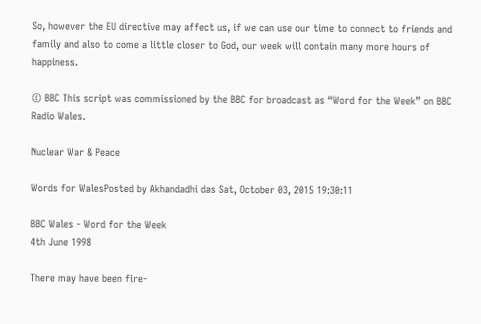So, however the EU directive may affect us, if we can use our time to connect to friends and family and also to come a little closer to God, our week will contain many more hours of happiness.

© BBC This script was commissioned by the BBC for broadcast as “Word for the Week” on BBC Radio Wales.

Nuclear War & Peace

Words for WalesPosted by Akhandadhi das Sat, October 03, 2015 19:30:11

BBC Wales - Word for the Week
4th June 1998

There may have been fire-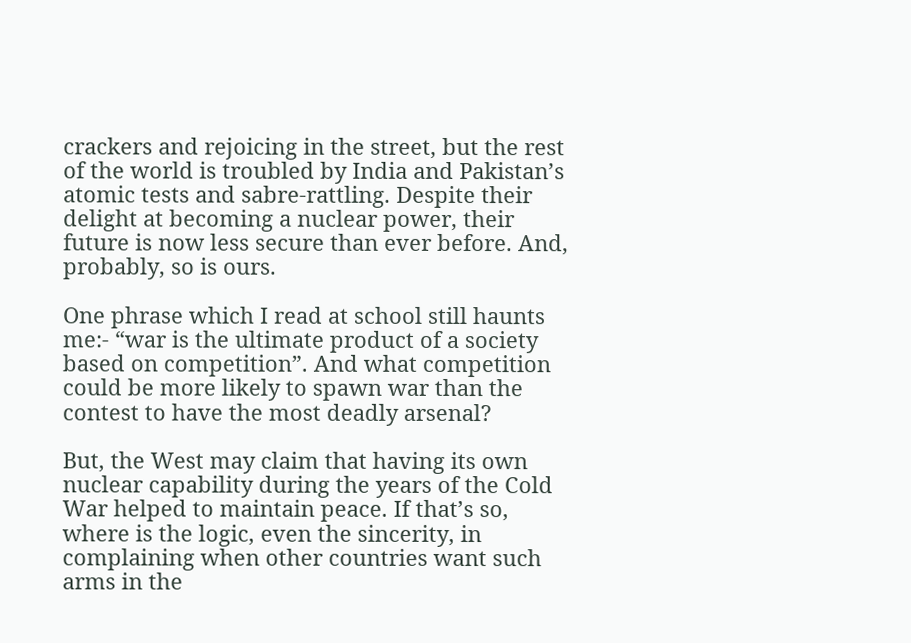crackers and rejoicing in the street, but the rest of the world is troubled by India and Pakistan’s atomic tests and sabre-rattling. Despite their delight at becoming a nuclear power, their future is now less secure than ever before. And, probably, so is ours.

One phrase which I read at school still haunts me:- “war is the ultimate product of a society based on competition”. And what competition could be more likely to spawn war than the contest to have the most deadly arsenal?

But, the West may claim that having its own nuclear capability during the years of the Cold War helped to maintain peace. If that’s so, where is the logic, even the sincerity, in complaining when other countries want such arms in the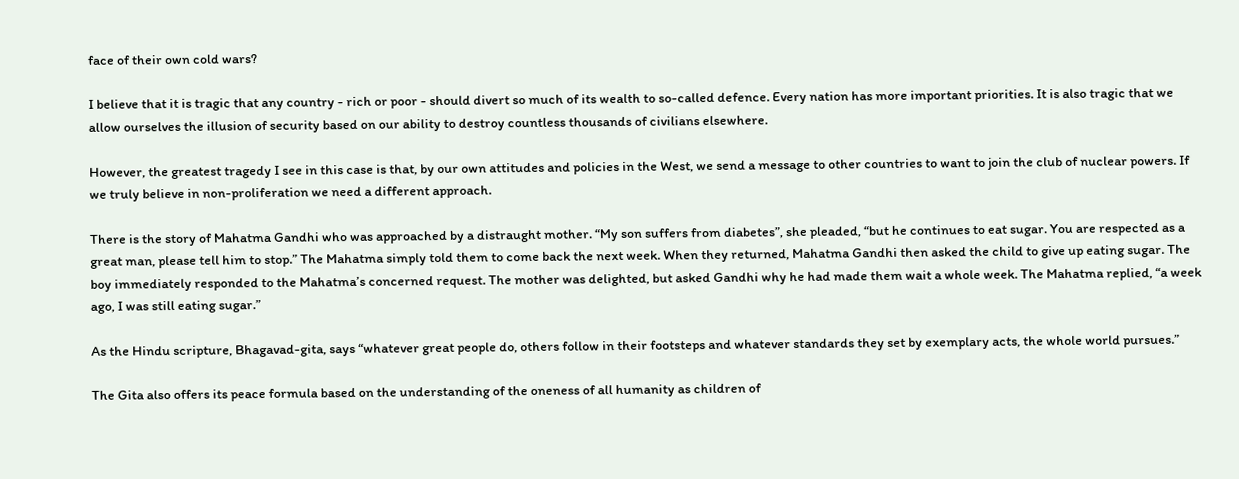face of their own cold wars?

I believe that it is tragic that any country - rich or poor - should divert so much of its wealth to so-called defence. Every nation has more important priorities. It is also tragic that we allow ourselves the illusion of security based on our ability to destroy countless thousands of civilians elsewhere.

However, the greatest tragedy I see in this case is that, by our own attitudes and policies in the West, we send a message to other countries to want to join the club of nuclear powers. If we truly believe in non-proliferation we need a different approach.

There is the story of Mahatma Gandhi who was approached by a distraught mother. “My son suffers from diabetes”, she pleaded, “but he continues to eat sugar. You are respected as a great man, please tell him to stop.” The Mahatma simply told them to come back the next week. When they returned, Mahatma Gandhi then asked the child to give up eating sugar. The boy immediately responded to the Mahatma’s concerned request. The mother was delighted, but asked Gandhi why he had made them wait a whole week. The Mahatma replied, “a week ago, I was still eating sugar.”

As the Hindu scripture, Bhagavad-gita, says “whatever great people do, others follow in their footsteps and whatever standards they set by exemplary acts, the whole world pursues.”

The Gita also offers its peace formula based on the understanding of the oneness of all humanity as children of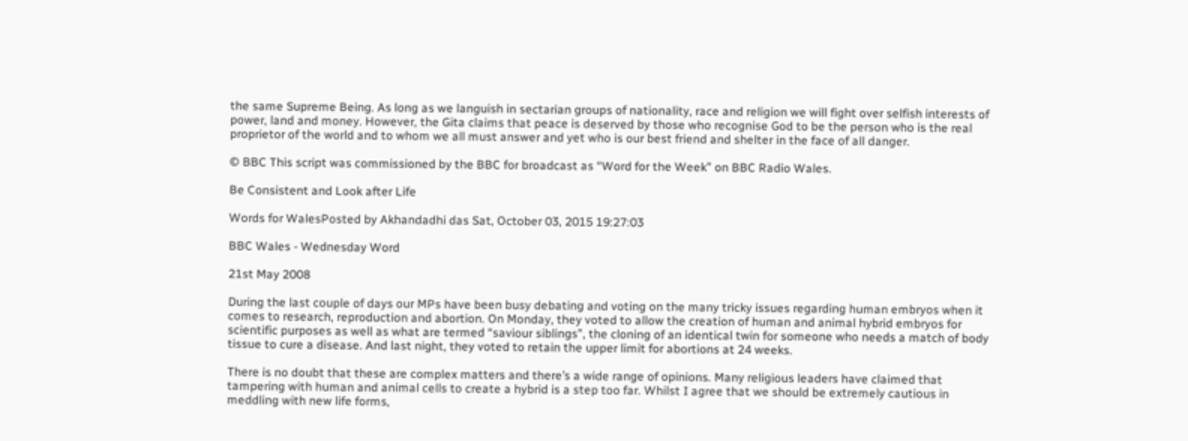the same Supreme Being. As long as we languish in sectarian groups of nationality, race and religion we will fight over selfish interests of power, land and money. However, the Gita claims that peace is deserved by those who recognise God to be the person who is the real proprietor of the world and to whom we all must answer and yet who is our best friend and shelter in the face of all danger.

© BBC This script was commissioned by the BBC for broadcast as “Word for the Week” on BBC Radio Wales.

Be Consistent and Look after Life

Words for WalesPosted by Akhandadhi das Sat, October 03, 2015 19:27:03

BBC Wales - Wednesday Word

21st May 2008

During the last couple of days our MPs have been busy debating and voting on the many tricky issues regarding human embryos when it comes to research, reproduction and abortion. On Monday, they voted to allow the creation of human and animal hybrid embryos for scientific purposes as well as what are termed “saviour siblings”, the cloning of an identical twin for someone who needs a match of body tissue to cure a disease. And last night, they voted to retain the upper limit for abortions at 24 weeks.

There is no doubt that these are complex matters and there’s a wide range of opinions. Many religious leaders have claimed that tampering with human and animal cells to create a hybrid is a step too far. Whilst I agree that we should be extremely cautious in meddling with new life forms,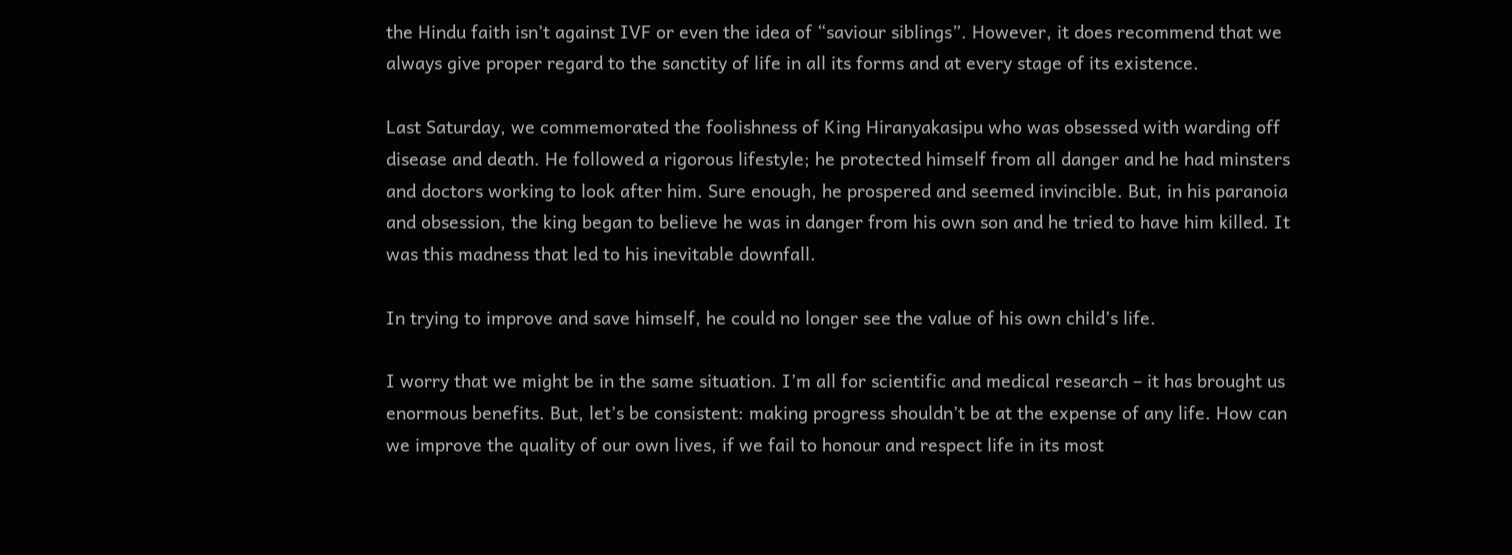the Hindu faith isn’t against IVF or even the idea of “saviour siblings”. However, it does recommend that we always give proper regard to the sanctity of life in all its forms and at every stage of its existence.

Last Saturday, we commemorated the foolishness of King Hiranyakasipu who was obsessed with warding off disease and death. He followed a rigorous lifestyle; he protected himself from all danger and he had minsters and doctors working to look after him. Sure enough, he prospered and seemed invincible. But, in his paranoia and obsession, the king began to believe he was in danger from his own son and he tried to have him killed. It was this madness that led to his inevitable downfall.

In trying to improve and save himself, he could no longer see the value of his own child’s life.

I worry that we might be in the same situation. I’m all for scientific and medical research – it has brought us enormous benefits. But, let’s be consistent: making progress shouldn’t be at the expense of any life. How can we improve the quality of our own lives, if we fail to honour and respect life in its most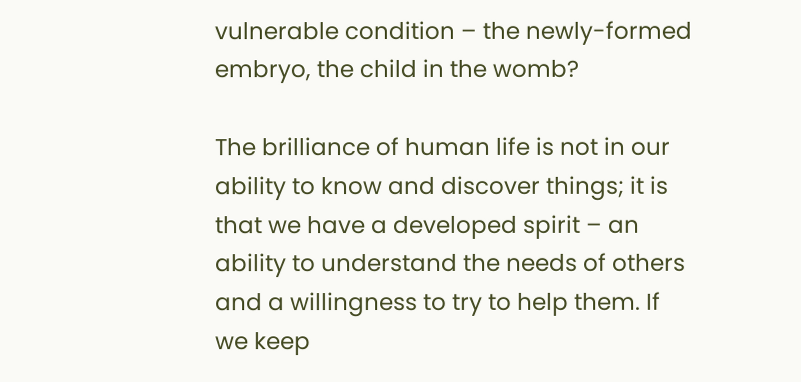vulnerable condition – the newly-formed embryo, the child in the womb?

The brilliance of human life is not in our ability to know and discover things; it is that we have a developed spirit – an ability to understand the needs of others and a willingness to try to help them. If we keep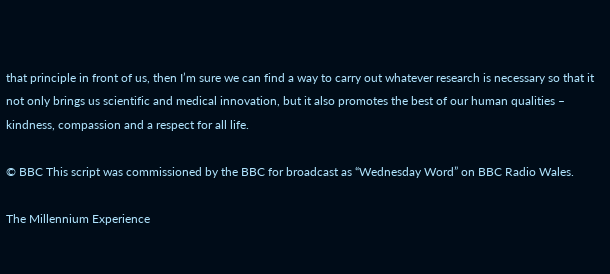that principle in front of us, then I’m sure we can find a way to carry out whatever research is necessary so that it not only brings us scientific and medical innovation, but it also promotes the best of our human qualities – kindness, compassion and a respect for all life.

© BBC This script was commissioned by the BBC for broadcast as “Wednesday Word” on BBC Radio Wales.

The Millennium Experience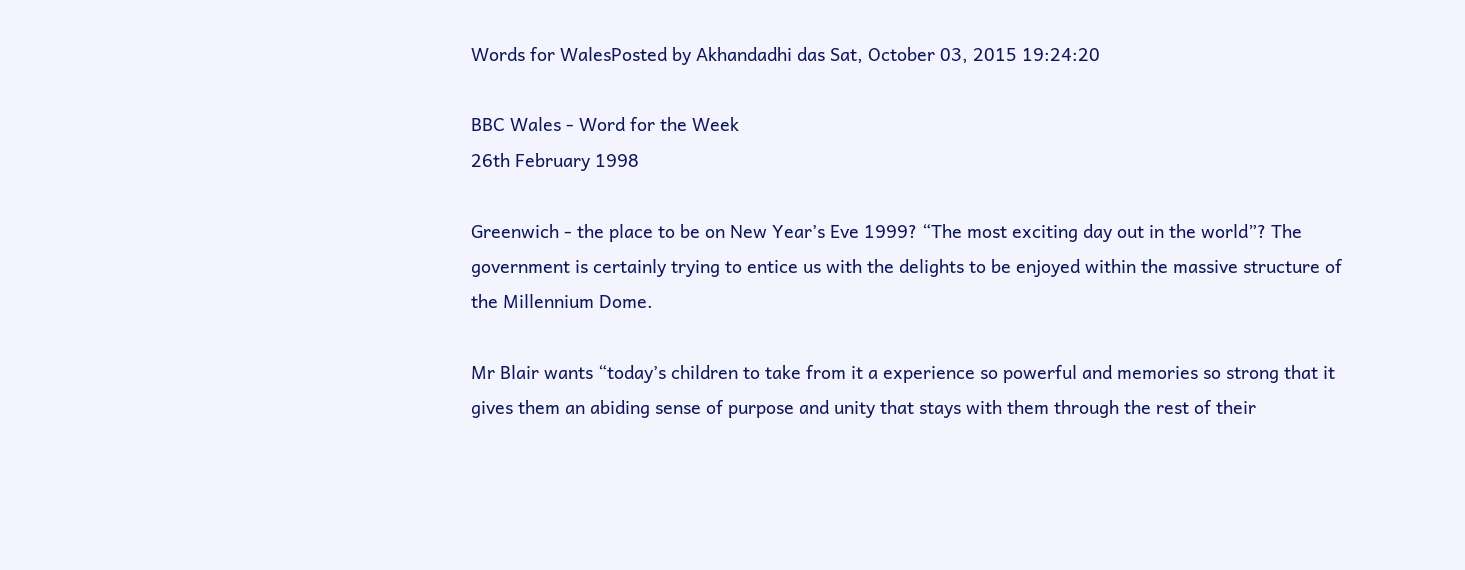Words for WalesPosted by Akhandadhi das Sat, October 03, 2015 19:24:20

BBC Wales - Word for the Week
26th February 1998

Greenwich - the place to be on New Year’s Eve 1999? “The most exciting day out in the world”? The government is certainly trying to entice us with the delights to be enjoyed within the massive structure of the Millennium Dome.

Mr Blair wants “today’s children to take from it a experience so powerful and memories so strong that it gives them an abiding sense of purpose and unity that stays with them through the rest of their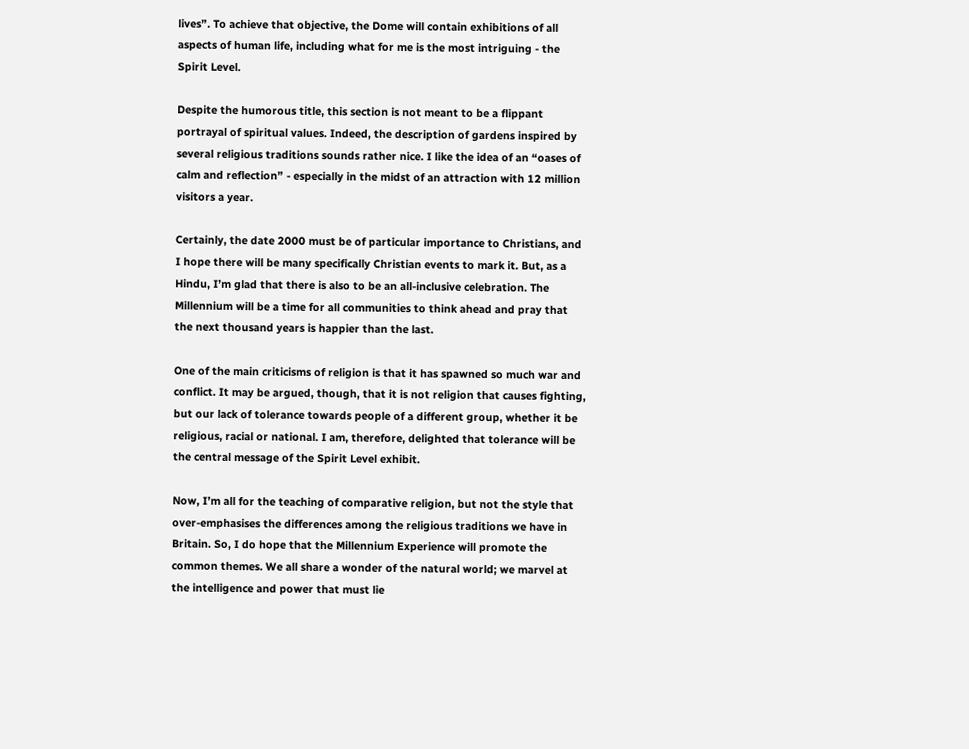lives”. To achieve that objective, the Dome will contain exhibitions of all aspects of human life, including what for me is the most intriguing - the Spirit Level.

Despite the humorous title, this section is not meant to be a flippant portrayal of spiritual values. Indeed, the description of gardens inspired by several religious traditions sounds rather nice. I like the idea of an “oases of calm and reflection” - especially in the midst of an attraction with 12 million visitors a year.

Certainly, the date 2000 must be of particular importance to Christians, and I hope there will be many specifically Christian events to mark it. But, as a Hindu, I’m glad that there is also to be an all-inclusive celebration. The Millennium will be a time for all communities to think ahead and pray that the next thousand years is happier than the last.

One of the main criticisms of religion is that it has spawned so much war and conflict. It may be argued, though, that it is not religion that causes fighting, but our lack of tolerance towards people of a different group, whether it be religious, racial or national. I am, therefore, delighted that tolerance will be the central message of the Spirit Level exhibit.

Now, I’m all for the teaching of comparative religion, but not the style that over-emphasises the differences among the religious traditions we have in Britain. So, I do hope that the Millennium Experience will promote the common themes. We all share a wonder of the natural world; we marvel at the intelligence and power that must lie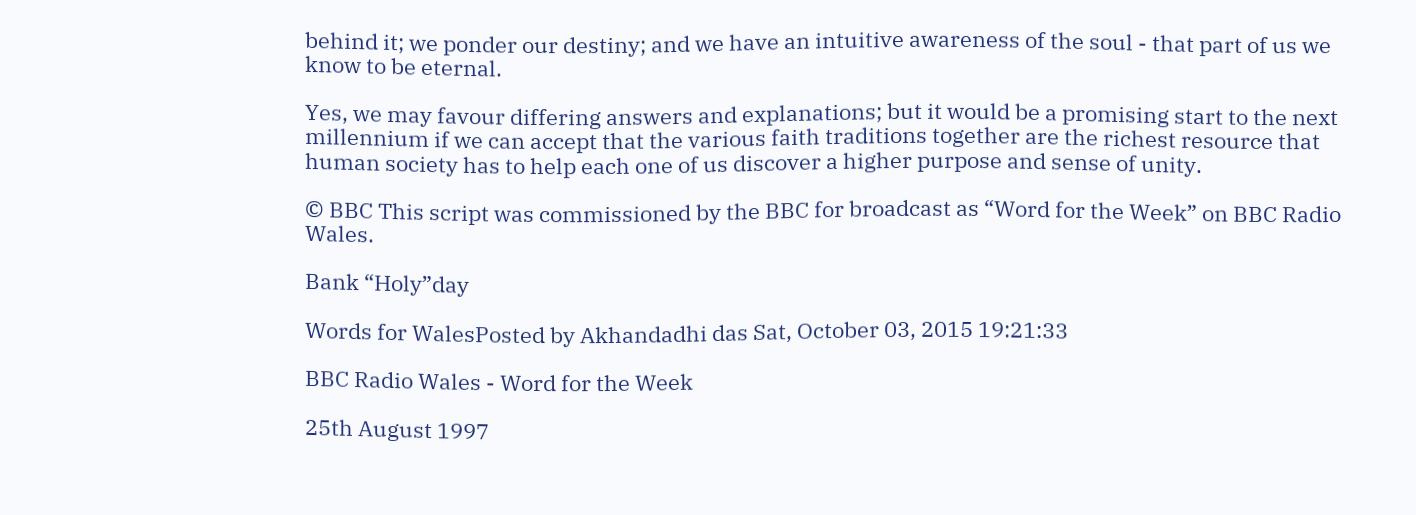behind it; we ponder our destiny; and we have an intuitive awareness of the soul - that part of us we know to be eternal.

Yes, we may favour differing answers and explanations; but it would be a promising start to the next millennium if we can accept that the various faith traditions together are the richest resource that human society has to help each one of us discover a higher purpose and sense of unity.

© BBC This script was commissioned by the BBC for broadcast as “Word for the Week” on BBC Radio Wales.

Bank “Holy”day

Words for WalesPosted by Akhandadhi das Sat, October 03, 2015 19:21:33

BBC Radio Wales - Word for the Week

25th August 1997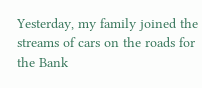Yesterday, my family joined the streams of cars on the roads for the Bank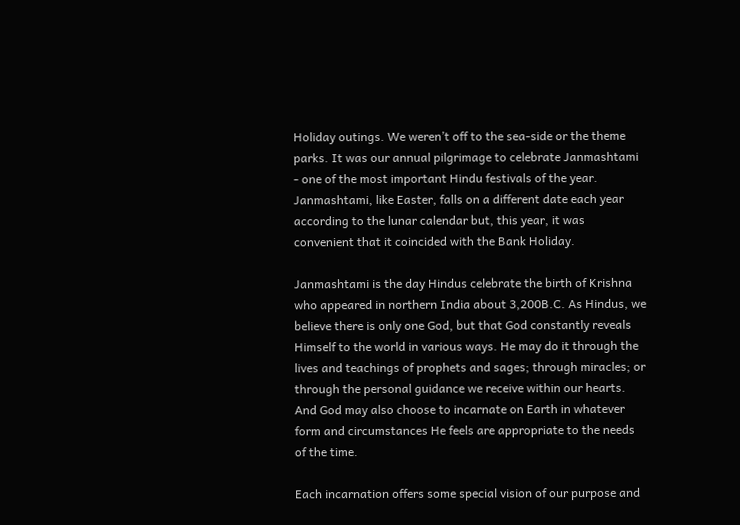Holiday outings. We weren’t off to the sea-side or the theme parks. It was our annual pilgrimage to celebrate Janmashtami - one of the most important Hindu festivals of the year. Janmashtami, like Easter, falls on a different date each year according to the lunar calendar but, this year, it was convenient that it coincided with the Bank Holiday.

Janmashtami is the day Hindus celebrate the birth of Krishna who appeared in northern India about 3,200B.C. As Hindus, we believe there is only one God, but that God constantly reveals Himself to the world in various ways. He may do it through the lives and teachings of prophets and sages; through miracles; or through the personal guidance we receive within our hearts. And God may also choose to incarnate on Earth in whatever form and circumstances He feels are appropriate to the needs of the time.

Each incarnation offers some special vision of our purpose and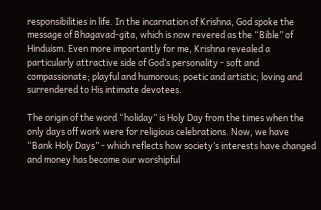responsibilities in life. In the incarnation of Krishna, God spoke the message of Bhagavad-gita, which is now revered as the “Bible” of Hinduism. Even more importantly for me, Krishna revealed a particularly attractive side of God’s personality - soft and compassionate; playful and humorous; poetic and artistic; loving and surrendered to His intimate devotees.

The origin of the word “holiday” is Holy Day from the times when the only days off work were for religious celebrations. Now, we have “Bank Holy Days” - which reflects how society’s interests have changed and money has become our worshipful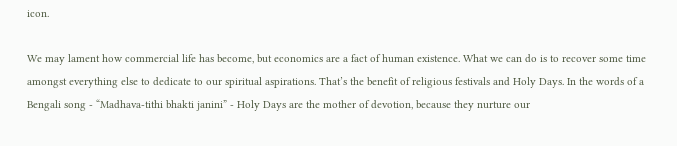icon.

We may lament how commercial life has become, but economics are a fact of human existence. What we can do is to recover some time amongst everything else to dedicate to our spiritual aspirations. That’s the benefit of religious festivals and Holy Days. In the words of a Bengali song - “Madhava-tithi bhakti janini” - Holy Days are the mother of devotion, because they nurture our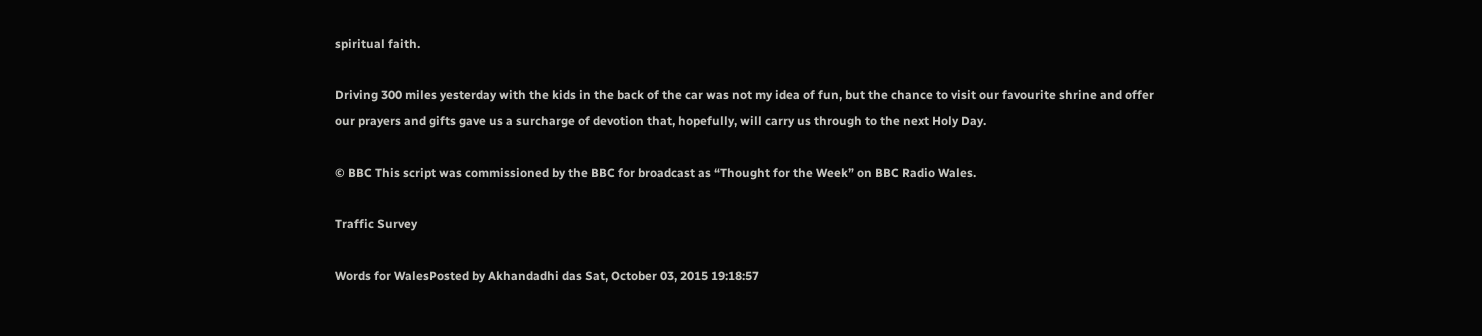spiritual faith.

Driving 300 miles yesterday with the kids in the back of the car was not my idea of fun, but the chance to visit our favourite shrine and offer our prayers and gifts gave us a surcharge of devotion that, hopefully, will carry us through to the next Holy Day.

© BBC This script was commissioned by the BBC for broadcast as “Thought for the Week” on BBC Radio Wales.

Traffic Survey

Words for WalesPosted by Akhandadhi das Sat, October 03, 2015 19:18:57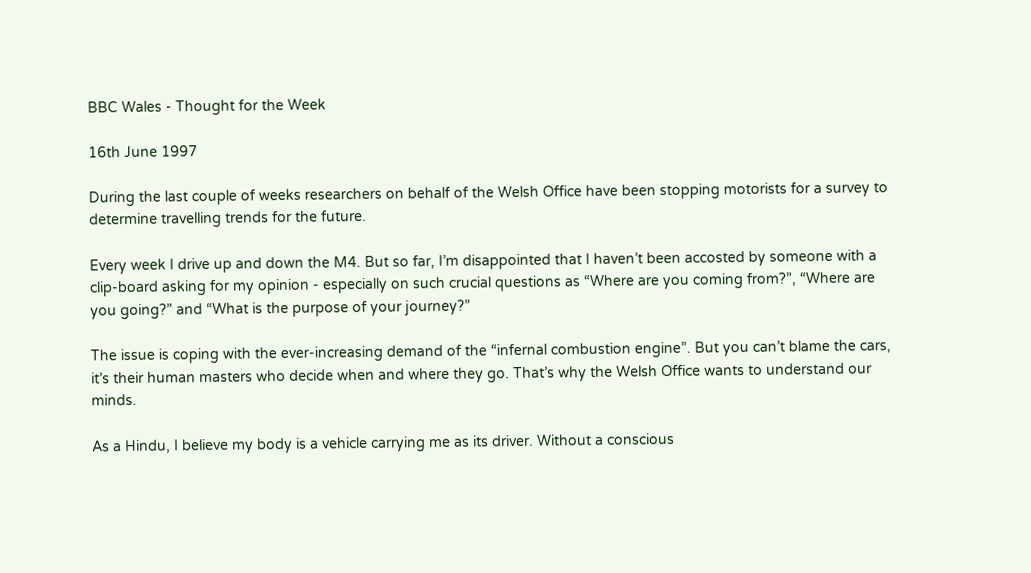BBC Wales - Thought for the Week

16th June 1997

During the last couple of weeks researchers on behalf of the Welsh Office have been stopping motorists for a survey to determine travelling trends for the future.

Every week I drive up and down the M4. But so far, I’m disappointed that I haven’t been accosted by someone with a clip-board asking for my opinion - especially on such crucial questions as “Where are you coming from?”, “Where are you going?” and “What is the purpose of your journey?”

The issue is coping with the ever-increasing demand of the “infernal combustion engine”. But you can’t blame the cars, it’s their human masters who decide when and where they go. That’s why the Welsh Office wants to understand our minds.

As a Hindu, I believe my body is a vehicle carrying me as its driver. Without a conscious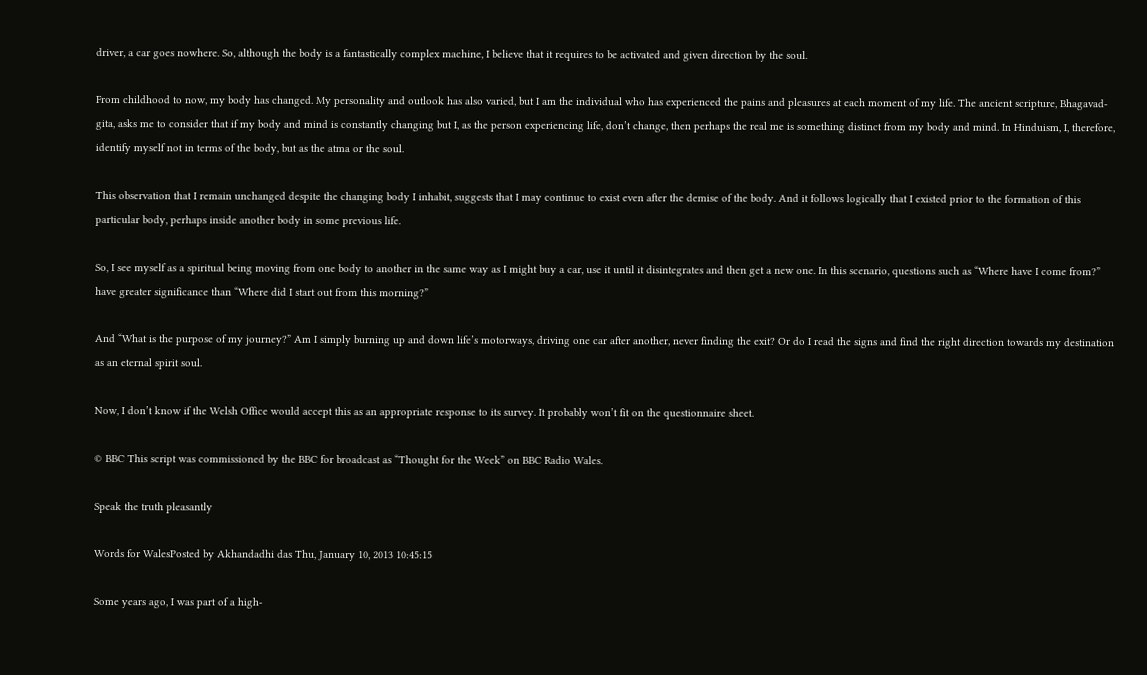driver, a car goes nowhere. So, although the body is a fantastically complex machine, I believe that it requires to be activated and given direction by the soul.

From childhood to now, my body has changed. My personality and outlook has also varied, but I am the individual who has experienced the pains and pleasures at each moment of my life. The ancient scripture, Bhagavad-gita, asks me to consider that if my body and mind is constantly changing but I, as the person experiencing life, don’t change, then perhaps the real me is something distinct from my body and mind. In Hinduism, I, therefore, identify myself not in terms of the body, but as the atma or the soul.

This observation that I remain unchanged despite the changing body I inhabit, suggests that I may continue to exist even after the demise of the body. And it follows logically that I existed prior to the formation of this particular body, perhaps inside another body in some previous life.

So, I see myself as a spiritual being moving from one body to another in the same way as I might buy a car, use it until it disintegrates and then get a new one. In this scenario, questions such as “Where have I come from?” have greater significance than “Where did I start out from this morning?”

And “What is the purpose of my journey?” Am I simply burning up and down life’s motorways, driving one car after another, never finding the exit? Or do I read the signs and find the right direction towards my destination as an eternal spirit soul.

Now, I don’t know if the Welsh Office would accept this as an appropriate response to its survey. It probably won’t fit on the questionnaire sheet.

© BBC This script was commissioned by the BBC for broadcast as “Thought for the Week” on BBC Radio Wales.

Speak the truth pleasantly

Words for WalesPosted by Akhandadhi das Thu, January 10, 2013 10:45:15

Some years ago, I was part of a high-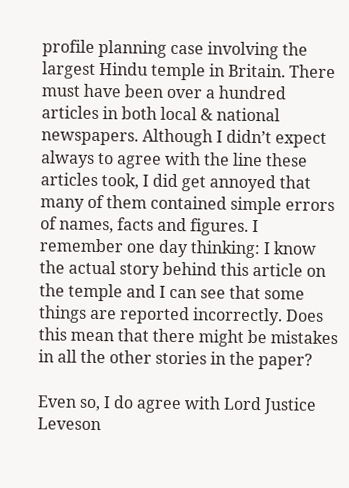profile planning case involving the largest Hindu temple in Britain. There must have been over a hundred articles in both local & national newspapers. Although I didn’t expect always to agree with the line these articles took, I did get annoyed that many of them contained simple errors of names, facts and figures. I remember one day thinking: I know the actual story behind this article on the temple and I can see that some things are reported incorrectly. Does this mean that there might be mistakes in all the other stories in the paper?

Even so, I do agree with Lord Justice Leveson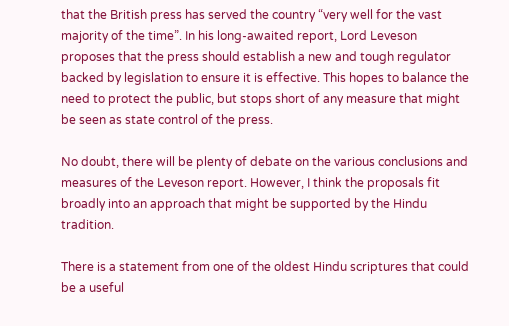that the British press has served the country “very well for the vast majority of the time”. In his long-awaited report, Lord Leveson proposes that the press should establish a new and tough regulator backed by legislation to ensure it is effective. This hopes to balance the need to protect the public, but stops short of any measure that might be seen as state control of the press.

No doubt, there will be plenty of debate on the various conclusions and measures of the Leveson report. However, I think the proposals fit broadly into an approach that might be supported by the Hindu tradition.

There is a statement from one of the oldest Hindu scriptures that could be a useful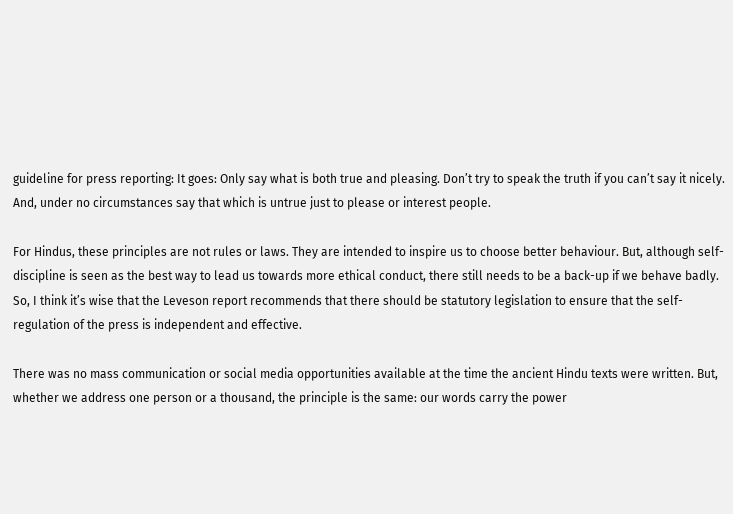guideline for press reporting: It goes: Only say what is both true and pleasing. Don’t try to speak the truth if you can’t say it nicely. And, under no circumstances say that which is untrue just to please or interest people.

For Hindus, these principles are not rules or laws. They are intended to inspire us to choose better behaviour. But, although self-discipline is seen as the best way to lead us towards more ethical conduct, there still needs to be a back-up if we behave badly. So, I think it’s wise that the Leveson report recommends that there should be statutory legislation to ensure that the self-regulation of the press is independent and effective.

There was no mass communication or social media opportunities available at the time the ancient Hindu texts were written. But, whether we address one person or a thousand, the principle is the same: our words carry the power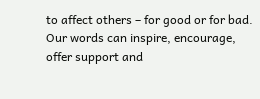to affect others – for good or for bad. Our words can inspire, encourage, offer support and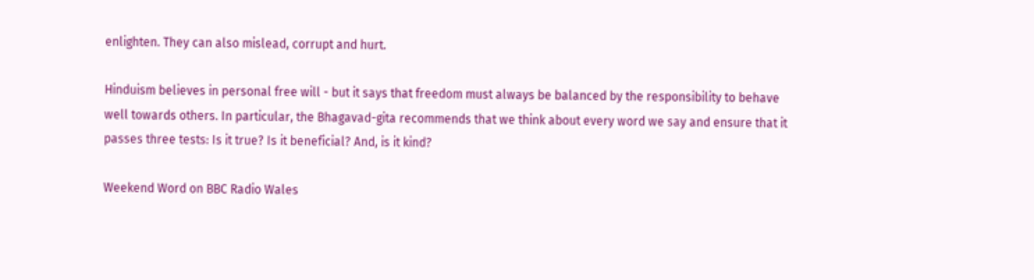enlighten. They can also mislead, corrupt and hurt.

Hinduism believes in personal free will - but it says that freedom must always be balanced by the responsibility to behave well towards others. In particular, the Bhagavad-gita recommends that we think about every word we say and ensure that it passes three tests: Is it true? Is it beneficial? And, is it kind?

Weekend Word on BBC Radio Wales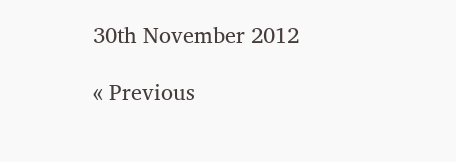30th November 2012

« Previous